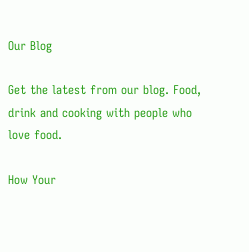Our Blog

Get the latest from our blog. Food, drink and cooking with people who love food.

How Your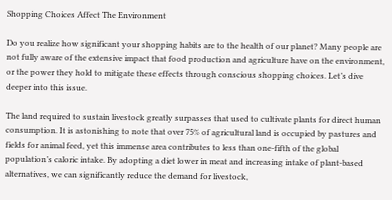Shopping Choices Affect The Environment

Do you realize how significant your shopping habits are to the health of our planet? Many people are not fully aware of the extensive impact that food production and agriculture have on the environment, or the power they hold to mitigate these effects through conscious shopping choices. Let’s dive deeper into this issue.

The land required to sustain livestock greatly surpasses that used to cultivate plants for direct human consumption. It is astonishing to note that over 75% of agricultural land is occupied by pastures and fields for animal feed, yet this immense area contributes to less than one-fifth of the global population’s caloric intake. By adopting a diet lower in meat and increasing intake of plant-based alternatives, we can significantly reduce the demand for livestock,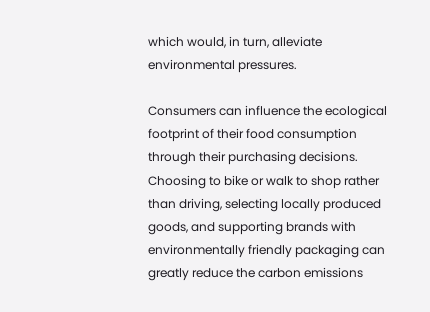which would, in turn, alleviate environmental pressures.

Consumers can influence the ecological footprint of their food consumption through their purchasing decisions. Choosing to bike or walk to shop rather than driving, selecting locally produced goods, and supporting brands with environmentally friendly packaging can greatly reduce the carbon emissions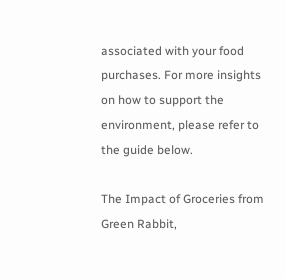associated with your food purchases. For more insights on how to support the environment, please refer to the guide below.

The Impact of Groceries from Green Rabbit,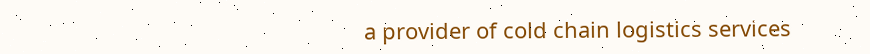a provider of cold chain logistics services